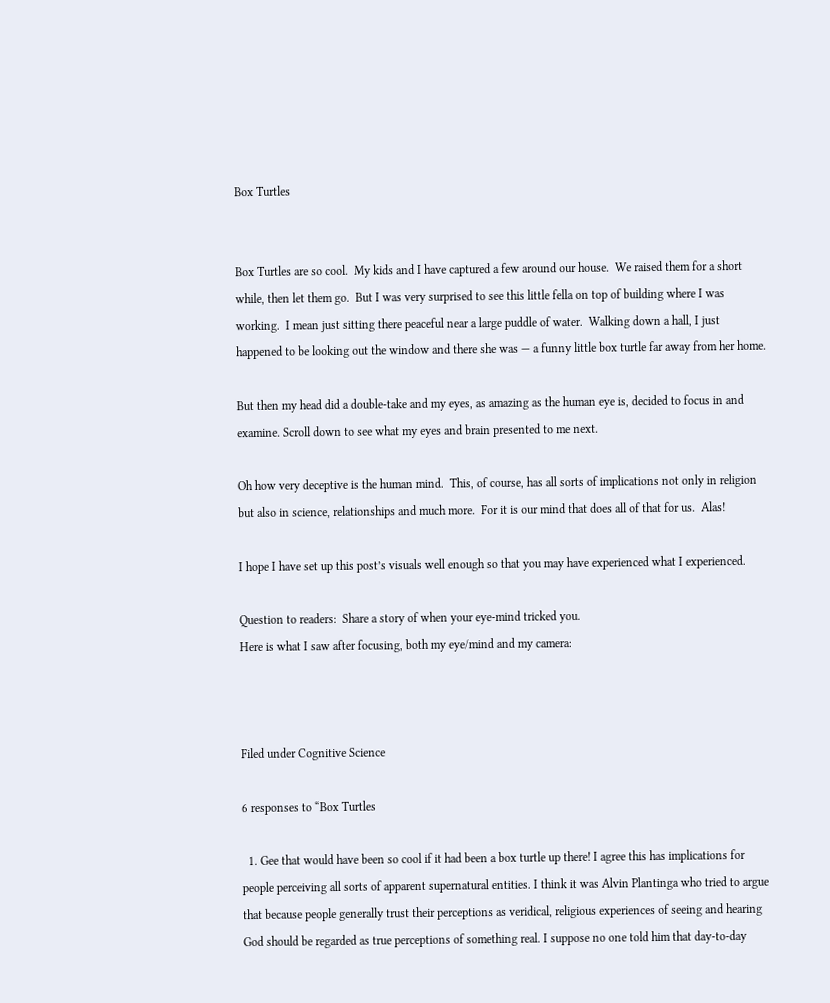Box Turtles


Box Turtles are so cool.  My kids and I have captured a few around our house.  We raised them for a short while, then let them go.  But I was very surprised to see this little fella on top of building where I was working.  I mean just sitting there peaceful near a large puddle of water.  Walking down a hall, I just happened to be looking out the window and there she was — a funny little box turtle far away from her home.

But then my head did a double-take and my eyes, as amazing as the human eye is, decided to focus in and examine. Scroll down to see what my eyes and brain presented to me next.

Oh how very deceptive is the human mind.  This, of course, has all sorts of implications not only in religion but also in science, relationships and much more.  For it is our mind that does all of that for us.  Alas!

I hope I have set up this post’s visuals well enough so that you may have experienced what I experienced.

Question to readers:  Share a story of when your eye-mind tricked you.
Here is what I saw after focusing, both my eye/mind and my camera:



Filed under Cognitive Science

6 responses to “Box Turtles

  1. Gee that would have been so cool if it had been a box turtle up there! I agree this has implications for people perceiving all sorts of apparent supernatural entities. I think it was Alvin Plantinga who tried to argue that because people generally trust their perceptions as veridical, religious experiences of seeing and hearing God should be regarded as true perceptions of something real. I suppose no one told him that day-to-day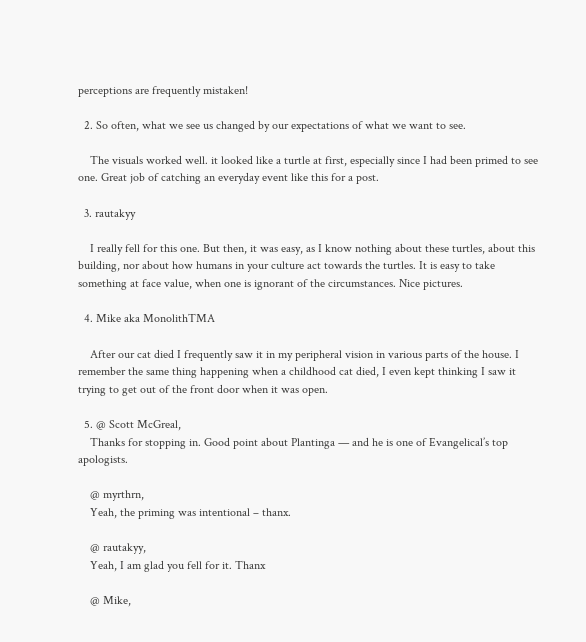perceptions are frequently mistaken!

  2. So often, what we see us changed by our expectations of what we want to see.

    The visuals worked well. it looked like a turtle at first, especially since I had been primed to see one. Great job of catching an everyday event like this for a post.

  3. rautakyy

    I really fell for this one. But then, it was easy, as I know nothing about these turtles, about this building, nor about how humans in your culture act towards the turtles. It is easy to take something at face value, when one is ignorant of the circumstances. Nice pictures.

  4. Mike aka MonolithTMA

    After our cat died I frequently saw it in my peripheral vision in various parts of the house. I remember the same thing happening when a childhood cat died, I even kept thinking I saw it trying to get out of the front door when it was open.

  5. @ Scott McGreal,
    Thanks for stopping in. Good point about Plantinga — and he is one of Evangelical’s top apologists.

    @ myrthrn,
    Yeah, the priming was intentional – thanx.

    @ rautakyy,
    Yeah, I am glad you fell for it. Thanx

    @ Mike,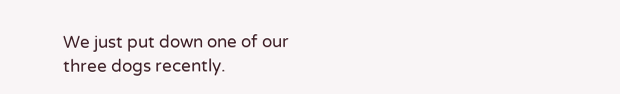We just put down one of our three dogs recently.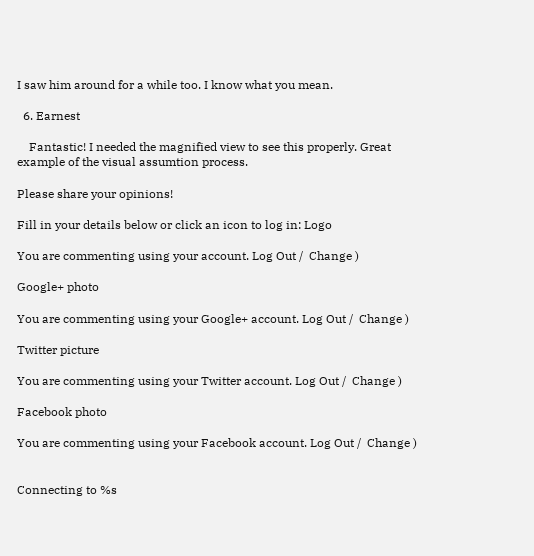I saw him around for a while too. I know what you mean.

  6. Earnest

    Fantastic! I needed the magnified view to see this properly. Great example of the visual assumtion process.

Please share your opinions!

Fill in your details below or click an icon to log in: Logo

You are commenting using your account. Log Out /  Change )

Google+ photo

You are commenting using your Google+ account. Log Out /  Change )

Twitter picture

You are commenting using your Twitter account. Log Out /  Change )

Facebook photo

You are commenting using your Facebook account. Log Out /  Change )


Connecting to %s